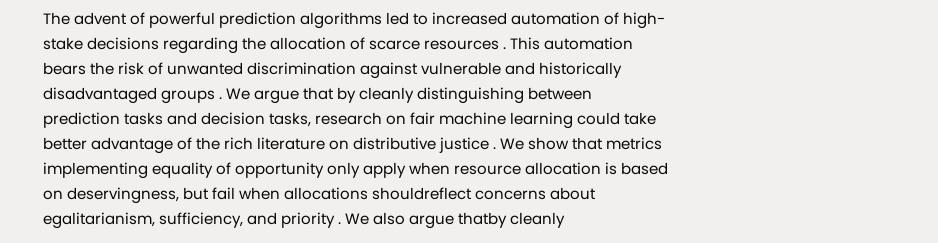The advent of powerful prediction algorithms led to increased automation of high-stake decisions regarding the allocation of scarce resources . This automation bears the risk of unwanted discrimination against vulnerable and historically disadvantaged groups . We argue that by cleanly distinguishing between prediction tasks and decision tasks, research on fair machine learning could take better advantage of the rich literature on distributive justice . We show that metrics implementing equality of opportunity only apply when resource allocation is based on deservingness, but fail when allocations shouldreflect concerns about egalitarianism, sufficiency, and priority . We also argue thatby cleanly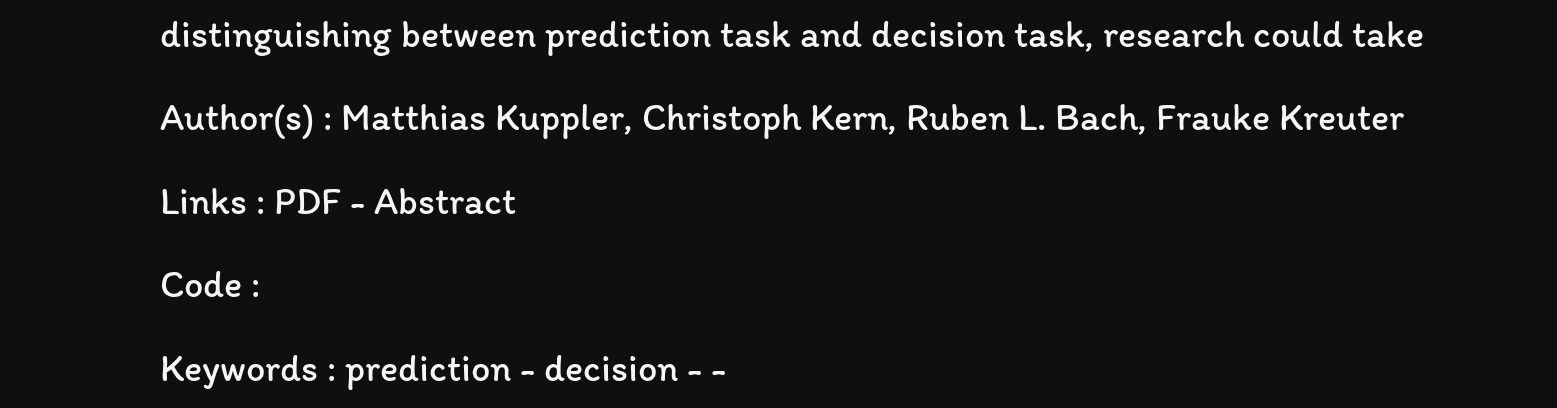distinguishing between prediction task and decision task, research could take

Author(s) : Matthias Kuppler, Christoph Kern, Ruben L. Bach, Frauke Kreuter

Links : PDF - Abstract

Code :

Keywords : prediction - decision - -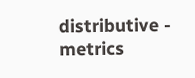distributive - metrics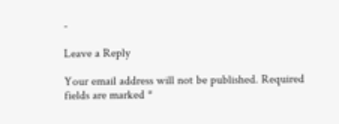-

Leave a Reply

Your email address will not be published. Required fields are marked *